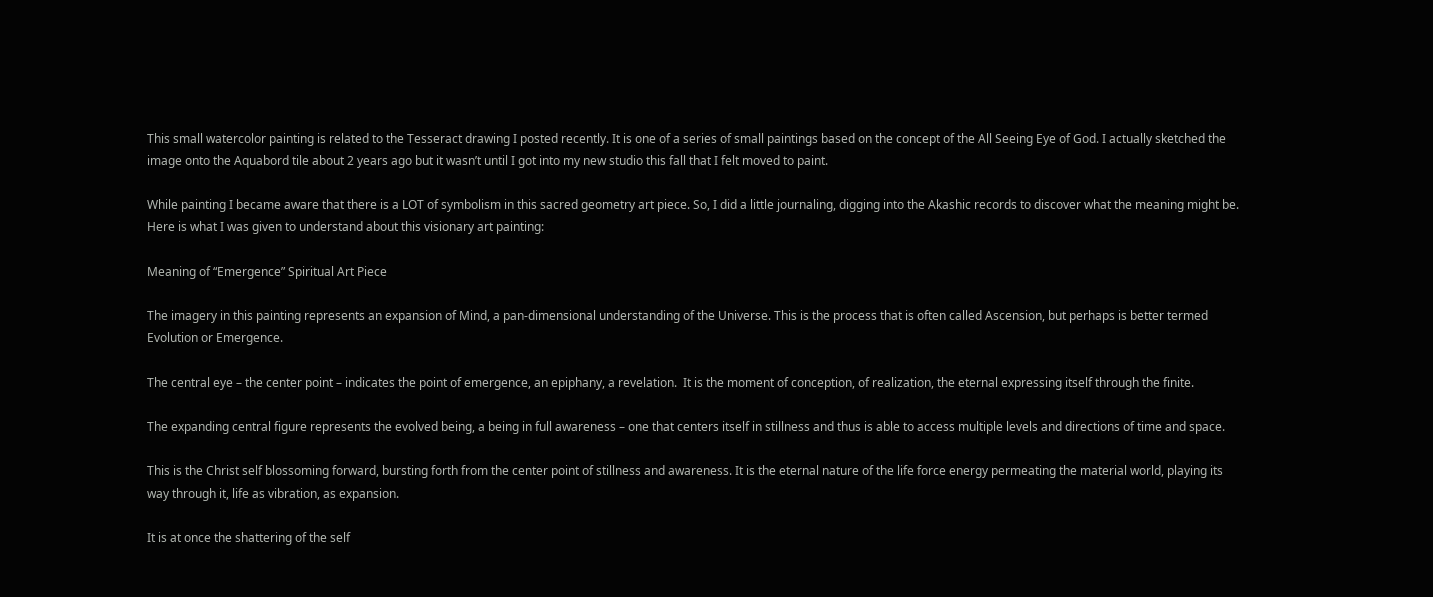This small watercolor painting is related to the Tesseract drawing I posted recently. It is one of a series of small paintings based on the concept of the All Seeing Eye of God. I actually sketched the image onto the Aquabord tile about 2 years ago but it wasn’t until I got into my new studio this fall that I felt moved to paint.

While painting I became aware that there is a LOT of symbolism in this sacred geometry art piece. So, I did a little journaling, digging into the Akashic records to discover what the meaning might be. Here is what I was given to understand about this visionary art painting:

Meaning of “Emergence” Spiritual Art Piece

The imagery in this painting represents an expansion of Mind, a pan-dimensional understanding of the Universe. This is the process that is often called Ascension, but perhaps is better termed Evolution or Emergence.

The central eye – the center point – indicates the point of emergence, an epiphany, a revelation.  It is the moment of conception, of realization, the eternal expressing itself through the finite.

The expanding central figure represents the evolved being, a being in full awareness – one that centers itself in stillness and thus is able to access multiple levels and directions of time and space.

This is the Christ self blossoming forward, bursting forth from the center point of stillness and awareness. It is the eternal nature of the life force energy permeating the material world, playing its way through it, life as vibration, as expansion.

It is at once the shattering of the self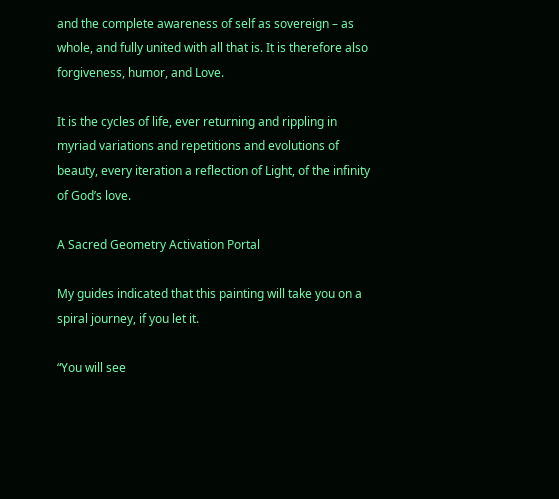and the complete awareness of self as sovereign – as whole, and fully united with all that is. It is therefore also forgiveness, humor, and Love.

It is the cycles of life, ever returning and rippling in myriad variations and repetitions and evolutions of beauty, every iteration a reflection of Light, of the infinity of God’s love.

A Sacred Geometry Activation Portal

My guides indicated that this painting will take you on a spiral journey, if you let it.

“You will see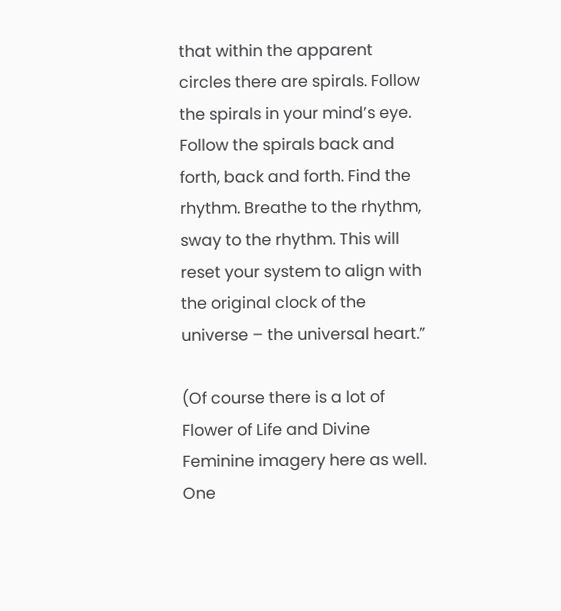that within the apparent circles there are spirals. Follow the spirals in your mind’s eye. Follow the spirals back and forth, back and forth. Find the rhythm. Breathe to the rhythm, sway to the rhythm. This will reset your system to align with the original clock of the universe – the universal heart.”

(Of course there is a lot of Flower of Life and Divine Feminine imagery here as well. One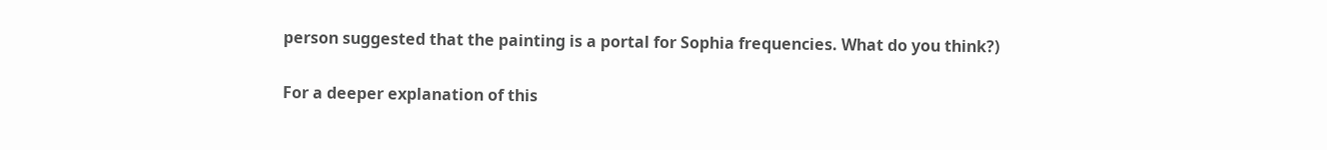person suggested that the painting is a portal for Sophia frequencies. What do you think?)

For a deeper explanation of this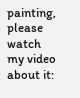painting, please watch my video about it: